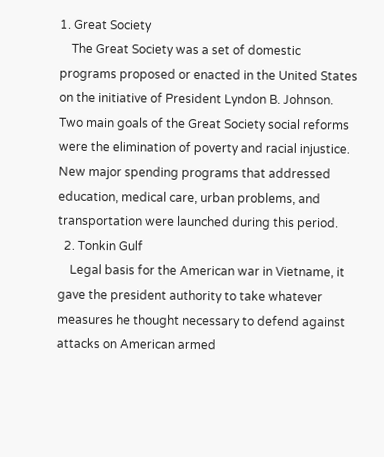1. Great Society
    The Great Society was a set of domestic programs proposed or enacted in the United States on the initiative of President Lyndon B. Johnson. Two main goals of the Great Society social reforms were the elimination of poverty and racial injustice. New major spending programs that addressed education, medical care, urban problems, and transportation were launched during this period.
  2. Tonkin Gulf
    Legal basis for the American war in Vietname, it gave the president authority to take whatever measures he thought necessary to defend against attacks on American armed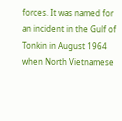forces. It was named for an incident in the Gulf of Tonkin in August 1964 when North Vietnamese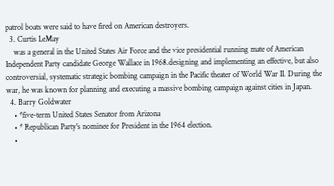patrol boats were said to have fired on American destroyers.
  3. Curtis LeMay
    was a general in the United States Air Force and the vice presidential running mate of American Independent Party candidate George Wallace in 1968.designing and implementing an effective, but also controversial, systematic strategic bombing campaign in the Pacific theater of World War II. During the war, he was known for planning and executing a massive bombing campaign against cities in Japan.
  4. Barry Goldwater
    • *five-term United States Senator from Arizona
    • * Republican Party's nominee for President in the 1964 election.
    •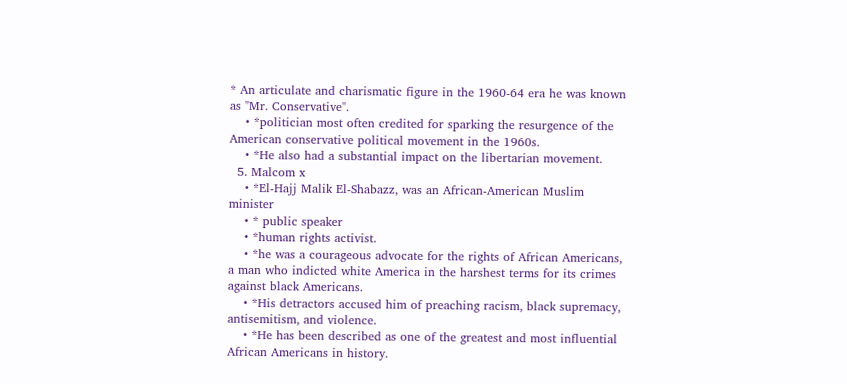* An articulate and charismatic figure in the 1960-64 era he was known as "Mr. Conservative".
    • *politician most often credited for sparking the resurgence of the American conservative political movement in the 1960s.
    • *He also had a substantial impact on the libertarian movement.
  5. Malcom x
    • *El-Hajj Malik El-Shabazz, was an African-American Muslim minister
    • * public speaker
    • *human rights activist.
    • *he was a courageous advocate for the rights of African Americans, a man who indicted white America in the harshest terms for its crimes against black Americans.
    • *His detractors accused him of preaching racism, black supremacy, antisemitism, and violence.
    • *He has been described as one of the greatest and most influential African Americans in history.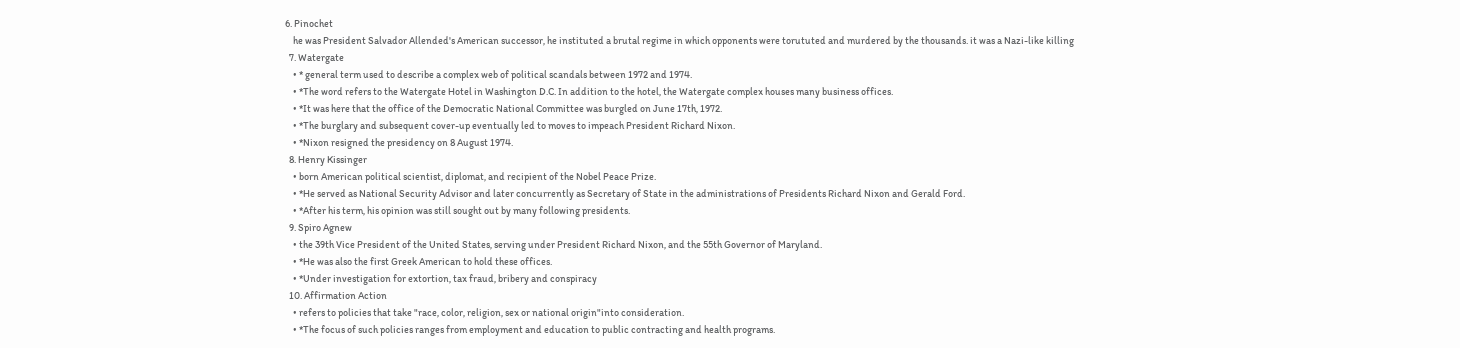6. Pinochet
    he was President Salvador Allended's American successor, he instituted a brutal regime in which opponents were torututed and murdered by the thousands. it was a Nazi-like killing
  7. Watergate
    • * general term used to describe a complex web of political scandals between 1972 and 1974.
    • *The word refers to the Watergate Hotel in Washington D.C. In addition to the hotel, the Watergate complex houses many business offices.
    • *It was here that the office of the Democratic National Committee was burgled on June 17th, 1972.
    • *The burglary and subsequent cover-up eventually led to moves to impeach President Richard Nixon.
    • *Nixon resigned the presidency on 8 August 1974.
  8. Henry Kissinger
    • born American political scientist, diplomat, and recipient of the Nobel Peace Prize.
    • *He served as National Security Advisor and later concurrently as Secretary of State in the administrations of Presidents Richard Nixon and Gerald Ford.
    • *After his term, his opinion was still sought out by many following presidents.
  9. Spiro Agnew
    • the 39th Vice President of the United States, serving under President Richard Nixon, and the 55th Governor of Maryland.
    • *He was also the first Greek American to hold these offices.
    • *Under investigation for extortion, tax fraud, bribery and conspiracy
  10. Affirmation Action
    • refers to policies that take "race, color, religion, sex or national origin"into consideration.
    • *The focus of such policies ranges from employment and education to public contracting and health programs.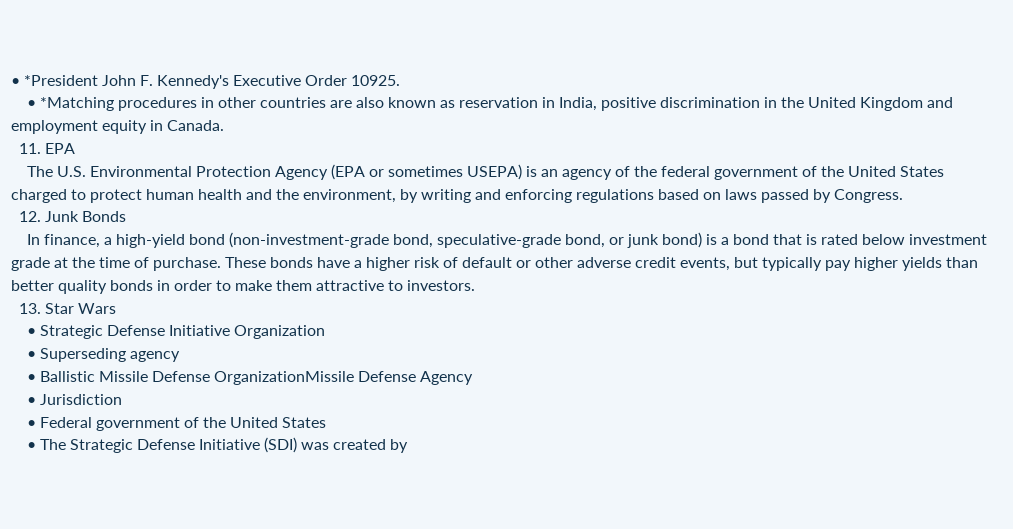• *President John F. Kennedy's Executive Order 10925.
    • *Matching procedures in other countries are also known as reservation in India, positive discrimination in the United Kingdom and employment equity in Canada.
  11. EPA
    The U.S. Environmental Protection Agency (EPA or sometimes USEPA) is an agency of the federal government of the United States charged to protect human health and the environment, by writing and enforcing regulations based on laws passed by Congress.
  12. Junk Bonds
    In finance, a high-yield bond (non-investment-grade bond, speculative-grade bond, or junk bond) is a bond that is rated below investment grade at the time of purchase. These bonds have a higher risk of default or other adverse credit events, but typically pay higher yields than better quality bonds in order to make them attractive to investors.
  13. Star Wars
    • Strategic Defense Initiative Organization
    • Superseding agency
    • Ballistic Missile Defense OrganizationMissile Defense Agency
    • Jurisdiction
    • Federal government of the United States
    • The Strategic Defense Initiative (SDI) was created by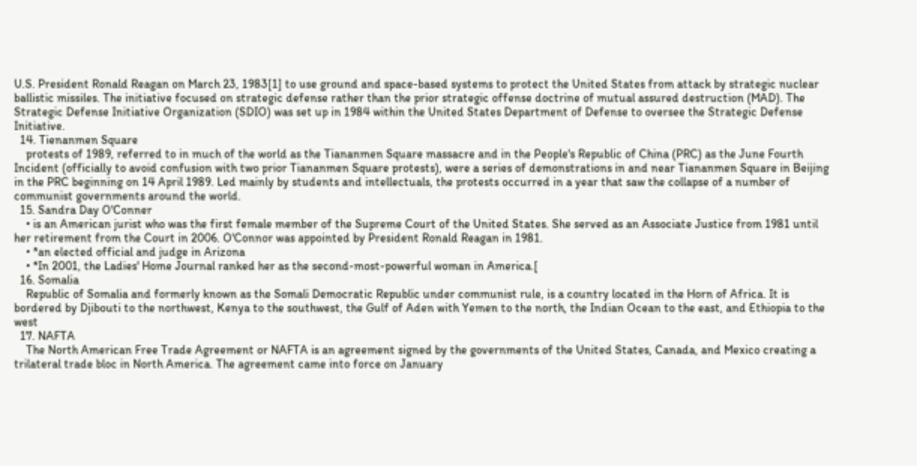U.S. President Ronald Reagan on March 23, 1983[1] to use ground and space-based systems to protect the United States from attack by strategic nuclear ballistic missiles. The initiative focused on strategic defense rather than the prior strategic offense doctrine of mutual assured destruction (MAD). The Strategic Defense Initiative Organization (SDIO) was set up in 1984 within the United States Department of Defense to oversee the Strategic Defense Initiative.
  14. Tienanmen Square
    protests of 1989, referred to in much of the world as the Tiananmen Square massacre and in the People's Republic of China (PRC) as the June Fourth Incident (officially to avoid confusion with two prior Tiananmen Square protests), were a series of demonstrations in and near Tiananmen Square in Beijing in the PRC beginning on 14 April 1989. Led mainly by students and intellectuals, the protests occurred in a year that saw the collapse of a number of communist governments around the world.
  15. Sandra Day O'Conner
    • is an American jurist who was the first female member of the Supreme Court of the United States. She served as an Associate Justice from 1981 until her retirement from the Court in 2006. O'Connor was appointed by President Ronald Reagan in 1981.
    • *an elected official and judge in Arizona
    • *In 2001, the Ladies' Home Journal ranked her as the second-most-powerful woman in America.[
  16. Somalia
    Republic of Somalia and formerly known as the Somali Democratic Republic under communist rule, is a country located in the Horn of Africa. It is bordered by Djibouti to the northwest, Kenya to the southwest, the Gulf of Aden with Yemen to the north, the Indian Ocean to the east, and Ethiopia to the west
  17. NAFTA
    The North American Free Trade Agreement or NAFTA is an agreement signed by the governments of the United States, Canada, and Mexico creating a trilateral trade bloc in North America. The agreement came into force on January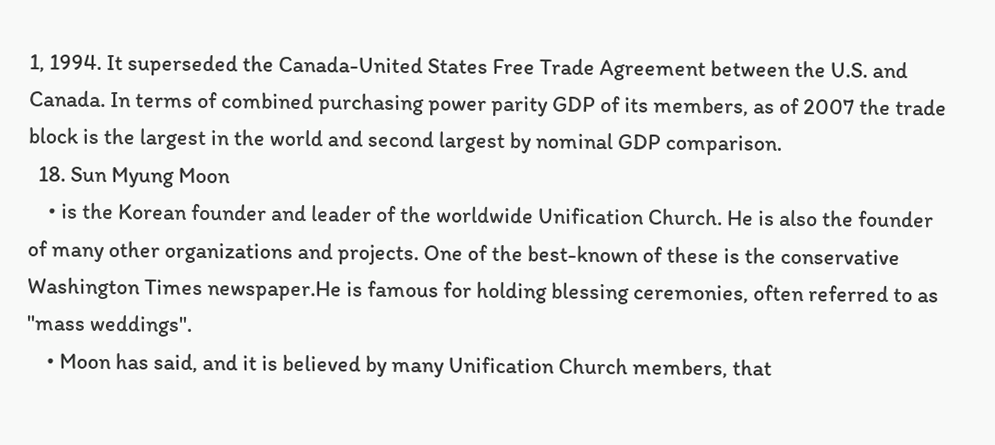1, 1994. It superseded the Canada-United States Free Trade Agreement between the U.S. and Canada. In terms of combined purchasing power parity GDP of its members, as of 2007 the trade block is the largest in the world and second largest by nominal GDP comparison.
  18. Sun Myung Moon
    • is the Korean founder and leader of the worldwide Unification Church. He is also the founder of many other organizations and projects. One of the best-known of these is the conservative Washington Times newspaper.He is famous for holding blessing ceremonies, often referred to as "mass weddings".
    • Moon has said, and it is believed by many Unification Church members, that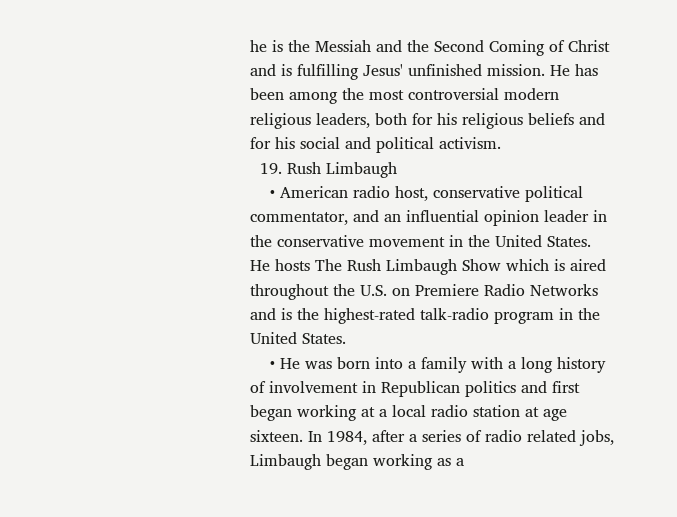he is the Messiah and the Second Coming of Christ and is fulfilling Jesus' unfinished mission. He has been among the most controversial modern religious leaders, both for his religious beliefs and for his social and political activism.
  19. Rush Limbaugh
    • American radio host, conservative political commentator, and an influential opinion leader in the conservative movement in the United States. He hosts The Rush Limbaugh Show which is aired throughout the U.S. on Premiere Radio Networks and is the highest-rated talk-radio program in the United States.
    • He was born into a family with a long history of involvement in Republican politics and first began working at a local radio station at age sixteen. In 1984, after a series of radio related jobs, Limbaugh began working as a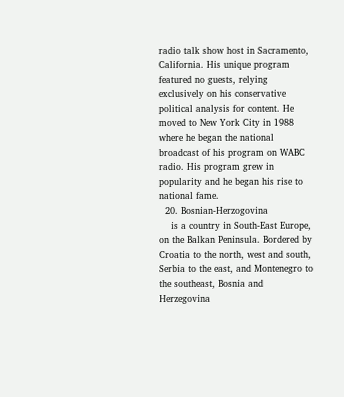radio talk show host in Sacramento, California. His unique program featured no guests, relying exclusively on his conservative political analysis for content. He moved to New York City in 1988 where he began the national broadcast of his program on WABC radio. His program grew in popularity and he began his rise to national fame.
  20. Bosnian-Herzogovina
    is a country in South-East Europe, on the Balkan Peninsula. Bordered by Croatia to the north, west and south, Serbia to the east, and Montenegro to the southeast, Bosnia and Herzegovina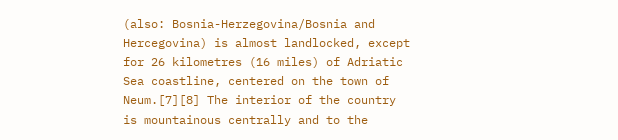(also: Bosnia-Herzegovina/Bosnia and Hercegovina) is almost landlocked, except for 26 kilometres (16 miles) of Adriatic Sea coastline, centered on the town of Neum.[7][8] The interior of the country is mountainous centrally and to the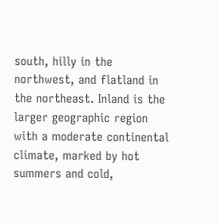south, hilly in the northwest, and flatland in the northeast. Inland is the larger geographic region with a moderate continental climate, marked by hot summers and cold,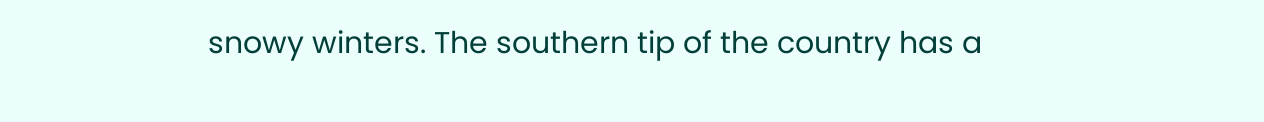snowy winters. The southern tip of the country has a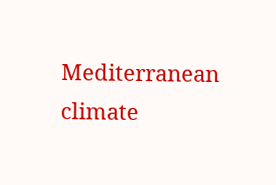Mediterranean climate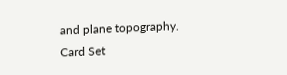and plane topography.
Card Set